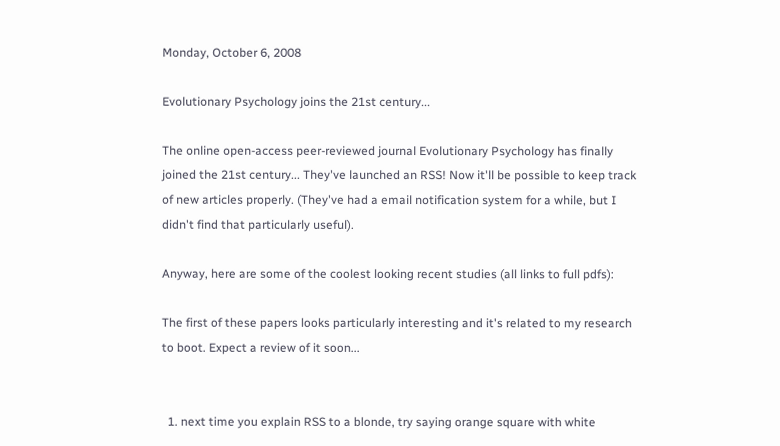Monday, October 6, 2008

Evolutionary Psychology joins the 21st century...

The online open-access peer-reviewed journal Evolutionary Psychology has finally joined the 21st century... They've launched an RSS! Now it'll be possible to keep track of new articles properly. (They've had a email notification system for a while, but I didn't find that particularly useful).

Anyway, here are some of the coolest looking recent studies (all links to full pdfs):

The first of these papers looks particularly interesting and it's related to my research to boot. Expect a review of it soon...


  1. next time you explain RSS to a blonde, try saying orange square with white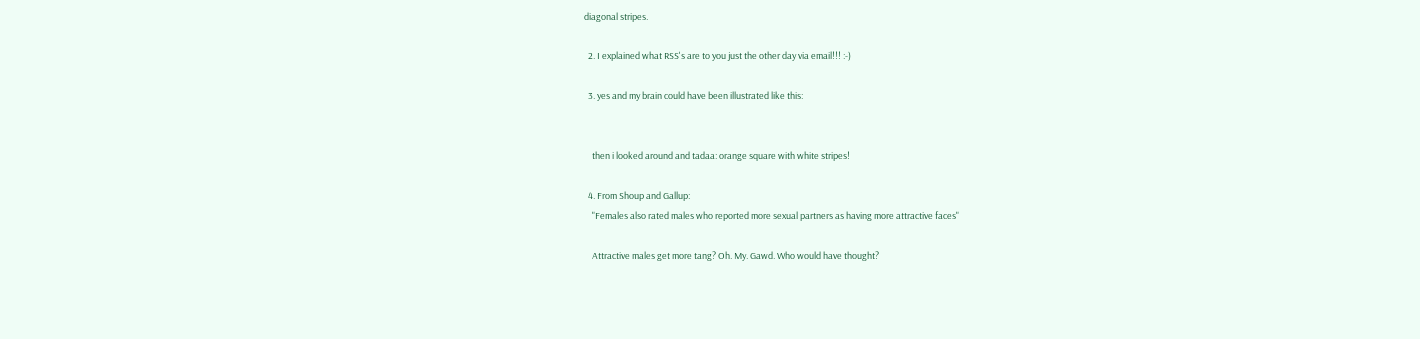diagonal stripes.

  2. I explained what RSS's are to you just the other day via email!!! :-)

  3. yes and my brain could have been illustrated like this:


    then i looked around and tadaa: orange square with white stripes!

  4. From Shoup and Gallup:
    "Females also rated males who reported more sexual partners as having more attractive faces"

    Attractive males get more tang? Oh. My. Gawd. Who would have thought?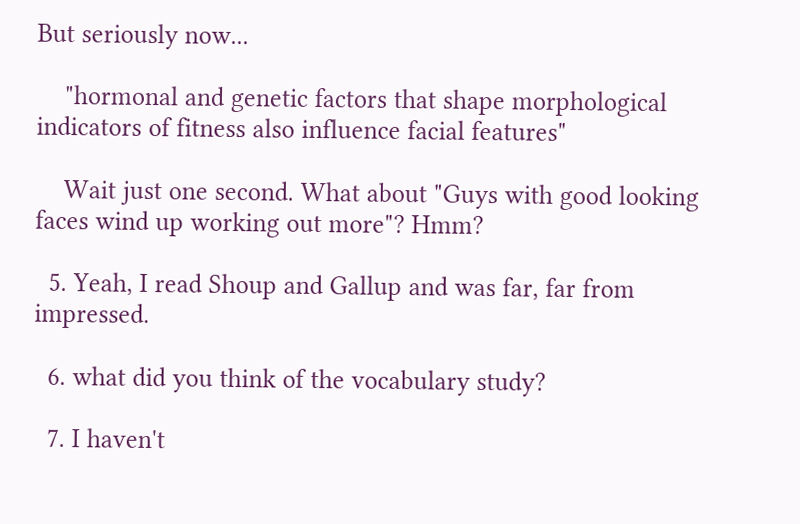But seriously now...

    "hormonal and genetic factors that shape morphological indicators of fitness also influence facial features"

    Wait just one second. What about "Guys with good looking faces wind up working out more"? Hmm?

  5. Yeah, I read Shoup and Gallup and was far, far from impressed.

  6. what did you think of the vocabulary study?

  7. I haven't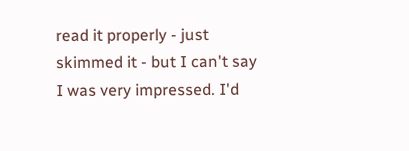read it properly - just skimmed it - but I can't say I was very impressed. I'd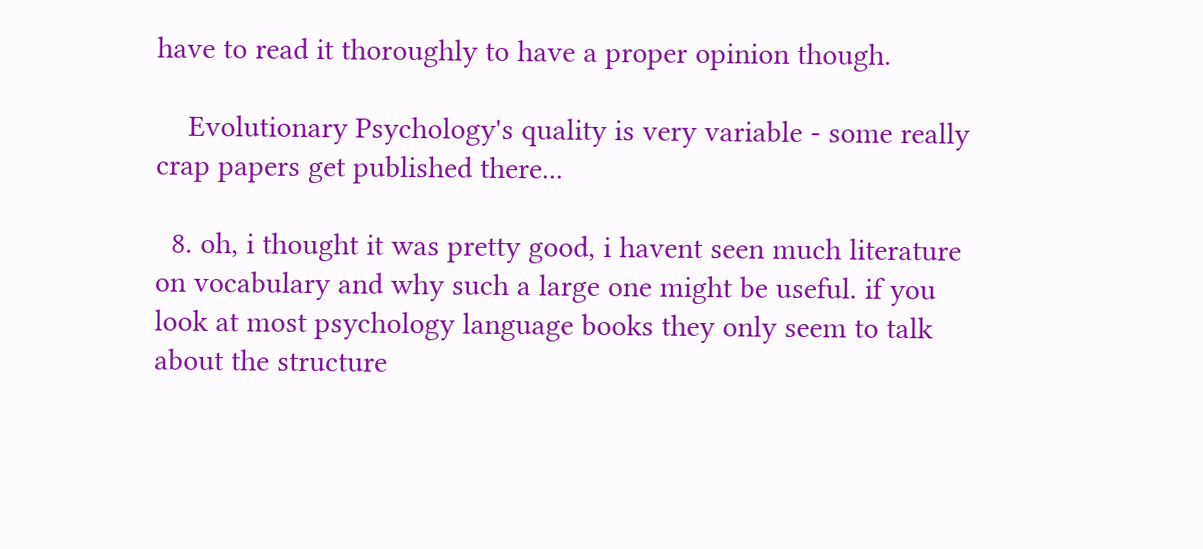have to read it thoroughly to have a proper opinion though.

    Evolutionary Psychology's quality is very variable - some really crap papers get published there...

  8. oh, i thought it was pretty good, i havent seen much literature on vocabulary and why such a large one might be useful. if you look at most psychology language books they only seem to talk about the structure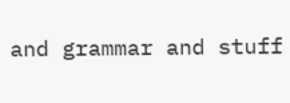and grammar and stuff